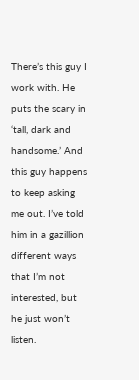There’s this guy I work with. He puts the scary in ‘tall, dark and handsome.’ And this guy happens to keep asking me out. I’ve told him in a gazillion different ways that I’m not interested, but he just won’t listen.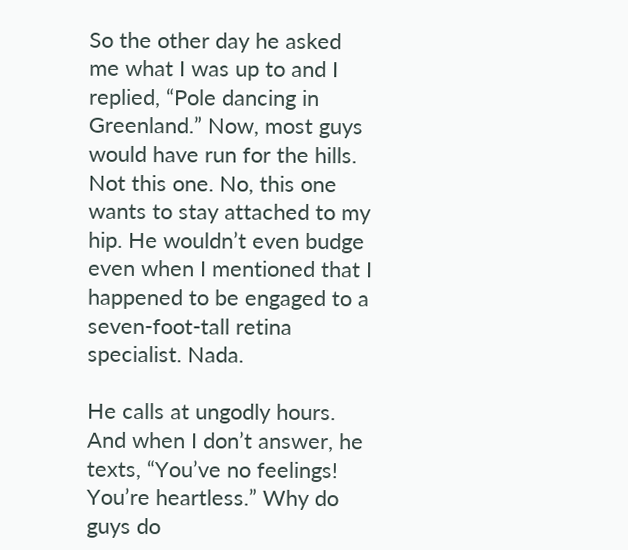So the other day he asked me what I was up to and I replied, “Pole dancing in Greenland.” Now, most guys would have run for the hills. Not this one. No, this one wants to stay attached to my hip. He wouldn’t even budge even when I mentioned that I happened to be engaged to a seven-foot-tall retina specialist. Nada.

He calls at ungodly hours. And when I don’t answer, he texts, “You’ve no feelings! You’re heartless.” Why do guys do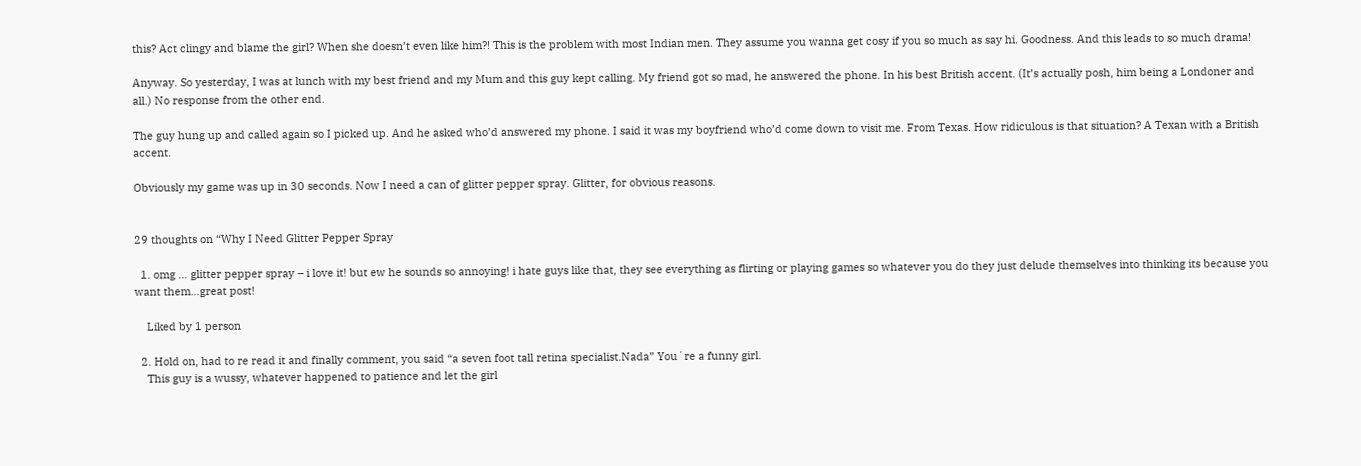this? Act clingy and blame the girl? When she doesn’t even like him?! This is the problem with most Indian men. They assume you wanna get cosy if you so much as say hi. Goodness. And this leads to so much drama!

Anyway. So yesterday, I was at lunch with my best friend and my Mum and this guy kept calling. My friend got so mad, he answered the phone. In his best British accent. (It’s actually posh, him being a Londoner and all.) No response from the other end.

The guy hung up and called again so I picked up. And he asked who’d answered my phone. I said it was my boyfriend who’d come down to visit me. From Texas. How ridiculous is that situation? A Texan with a British accent.

Obviously my game was up in 30 seconds. Now I need a can of glitter pepper spray. Glitter, for obvious reasons.


29 thoughts on “Why I Need Glitter Pepper Spray

  1. omg … glitter pepper spray – i love it! but ew he sounds so annoying! i hate guys like that, they see everything as flirting or playing games so whatever you do they just delude themselves into thinking its because you want them…great post!

    Liked by 1 person

  2. Hold on, had to re read it and finally comment, you said “a seven foot tall retina specialist.Nada” You´re a funny girl.
    This guy is a wussy, whatever happened to patience and let the girl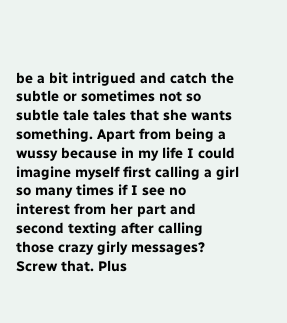be a bit intrigued and catch the subtle or sometimes not so subtle tale tales that she wants something. Apart from being a wussy because in my life I could imagine myself first calling a girl so many times if I see no interest from her part and second texting after calling those crazy girly messages? Screw that. Plus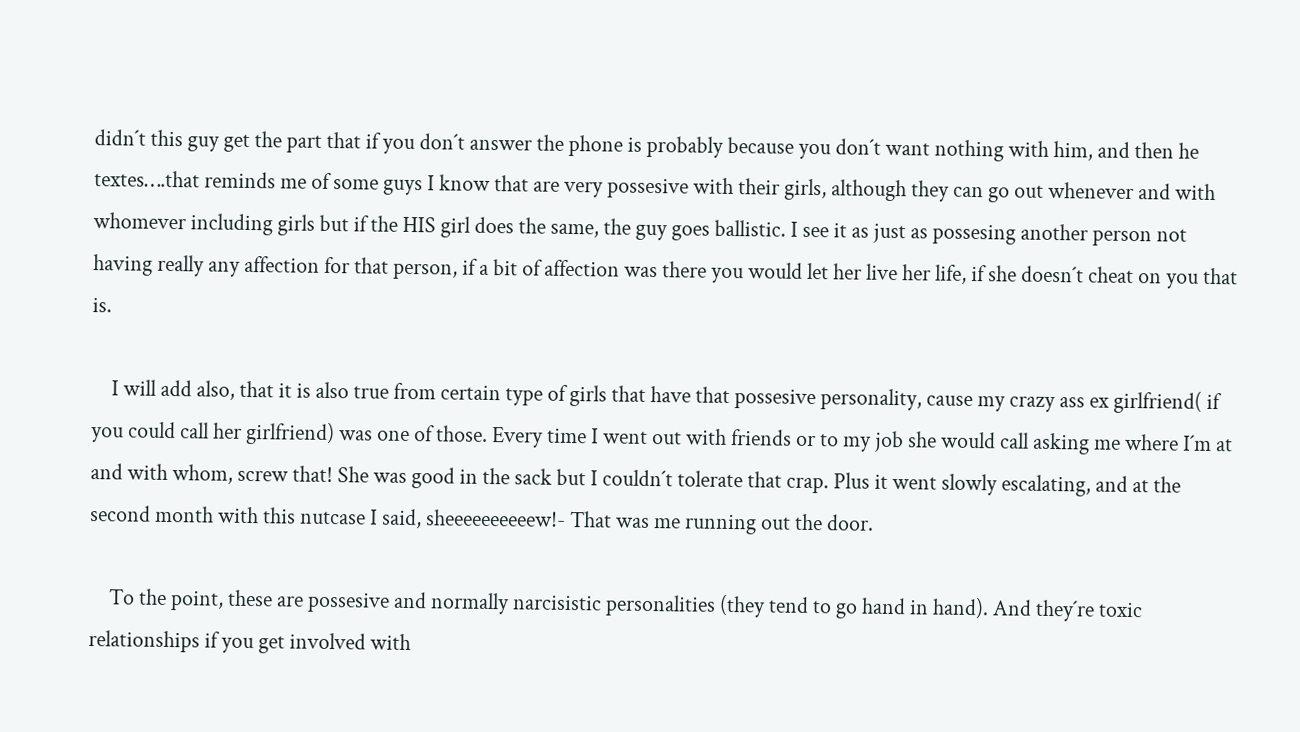didn´t this guy get the part that if you don´t answer the phone is probably because you don´t want nothing with him, and then he textes….that reminds me of some guys I know that are very possesive with their girls, although they can go out whenever and with whomever including girls but if the HIS girl does the same, the guy goes ballistic. I see it as just as possesing another person not having really any affection for that person, if a bit of affection was there you would let her live her life, if she doesn´t cheat on you that is.

    I will add also, that it is also true from certain type of girls that have that possesive personality, cause my crazy ass ex girlfriend( if you could call her girlfriend) was one of those. Every time I went out with friends or to my job she would call asking me where I´m at and with whom, screw that! She was good in the sack but I couldn´t tolerate that crap. Plus it went slowly escalating, and at the second month with this nutcase I said, sheeeeeeeeeew!- That was me running out the door.

    To the point, these are possesive and normally narcisistic personalities (they tend to go hand in hand). And they´re toxic relationships if you get involved with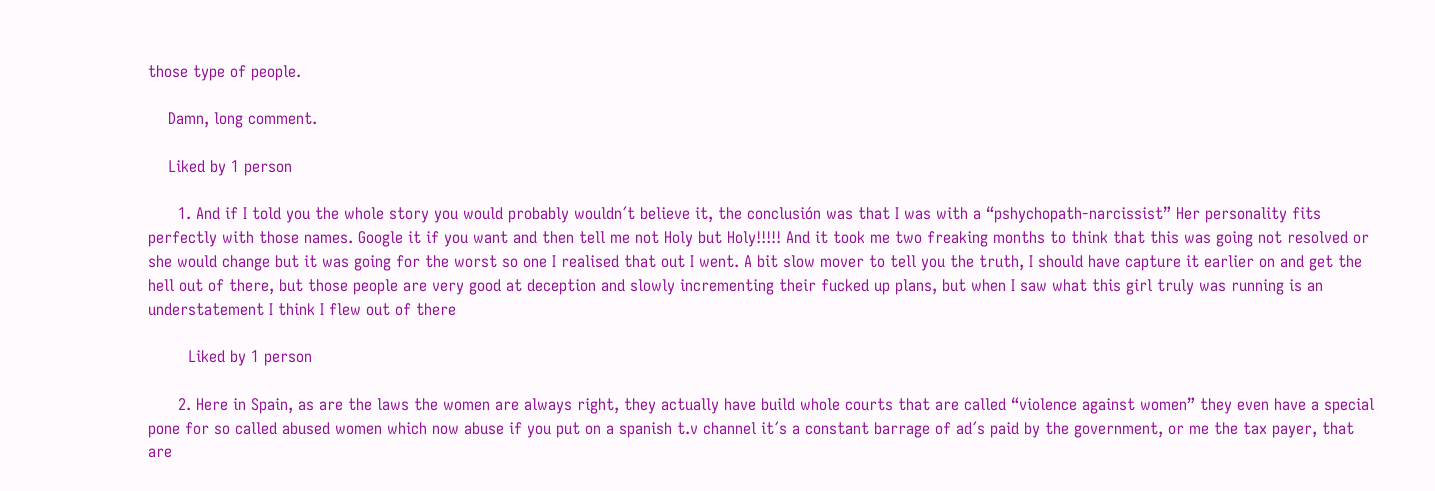those type of people.

    Damn, long comment.

    Liked by 1 person

      1. And if I told you the whole story you would probably wouldn´t believe it, the conclusión was that I was with a “pshychopath-narcissist” Her personality fits perfectly with those names. Google it if you want and then tell me not Holy but Holy!!!!! And it took me two freaking months to think that this was going not resolved or she would change but it was going for the worst so one I realised that out I went. A bit slow mover to tell you the truth, I should have capture it earlier on and get the hell out of there, but those people are very good at deception and slowly incrementing their fucked up plans, but when I saw what this girl truly was running is an understatement I think I flew out of there

        Liked by 1 person

      2. Here in Spain, as are the laws the women are always right, they actually have build whole courts that are called “violence against women” they even have a special pone for so called abused women which now abuse if you put on a spanish t.v channel it´s a constant barrage of ad´s paid by the government, or me the tax payer, that are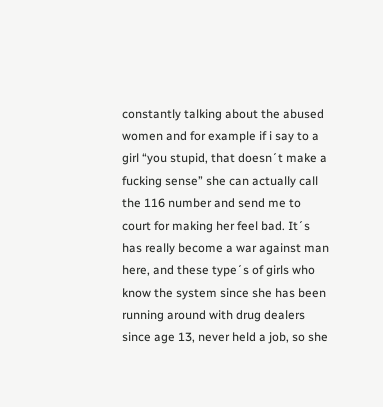constantly talking about the abused women and for example if i say to a girl “you stupid, that doesn´t make a fucking sense” she can actually call the 116 number and send me to court for making her feel bad. It´s has really become a war against man here, and these type´s of girls who know the system since she has been running around with drug dealers since age 13, never held a job, so she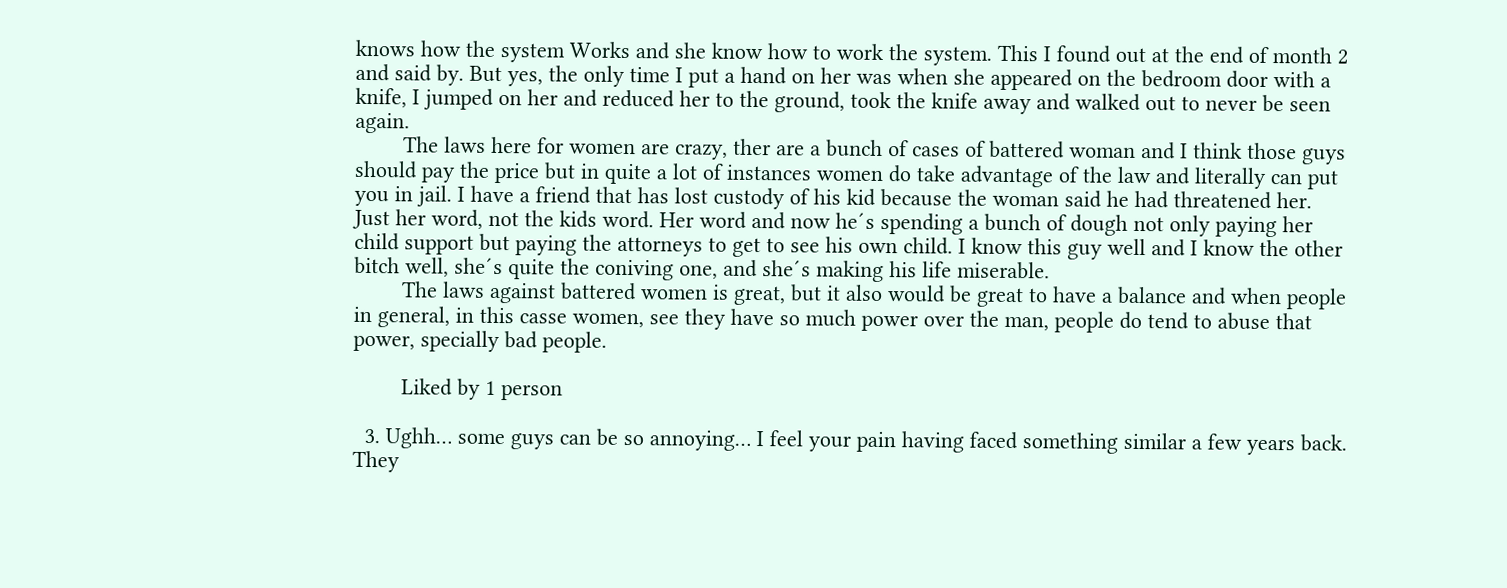knows how the system Works and she know how to work the system. This I found out at the end of month 2 and said by. But yes, the only time I put a hand on her was when she appeared on the bedroom door with a knife, I jumped on her and reduced her to the ground, took the knife away and walked out to never be seen again.
        The laws here for women are crazy, ther are a bunch of cases of battered woman and I think those guys should pay the price but in quite a lot of instances women do take advantage of the law and literally can put you in jail. I have a friend that has lost custody of his kid because the woman said he had threatened her. Just her word, not the kids word. Her word and now he´s spending a bunch of dough not only paying her child support but paying the attorneys to get to see his own child. I know this guy well and I know the other bitch well, she´s quite the coniving one, and she´s making his life miserable.
        The laws against battered women is great, but it also would be great to have a balance and when people in general, in this casse women, see they have so much power over the man, people do tend to abuse that power, specially bad people.

        Liked by 1 person

  3. Ughh… some guys can be so annoying… I feel your pain having faced something similar a few years back. They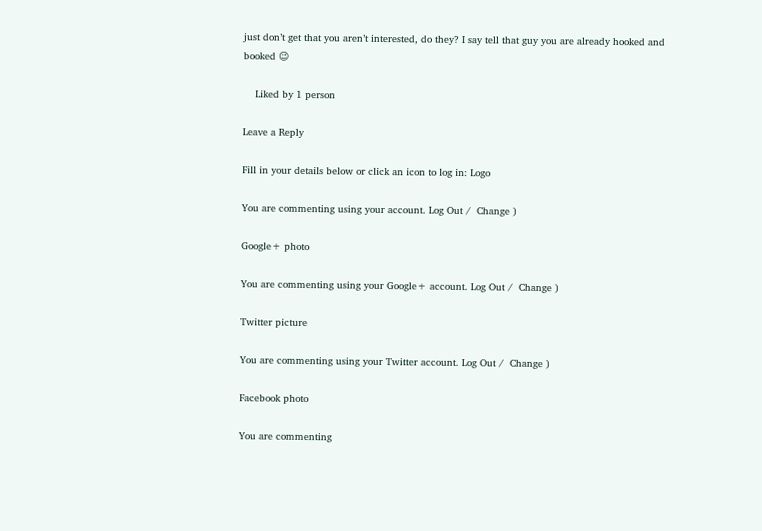just don’t get that you aren’t interested, do they? I say tell that guy you are already hooked and booked 😉

    Liked by 1 person

Leave a Reply

Fill in your details below or click an icon to log in: Logo

You are commenting using your account. Log Out /  Change )

Google+ photo

You are commenting using your Google+ account. Log Out /  Change )

Twitter picture

You are commenting using your Twitter account. Log Out /  Change )

Facebook photo

You are commenting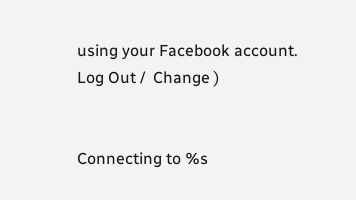using your Facebook account. Log Out /  Change )


Connecting to %s